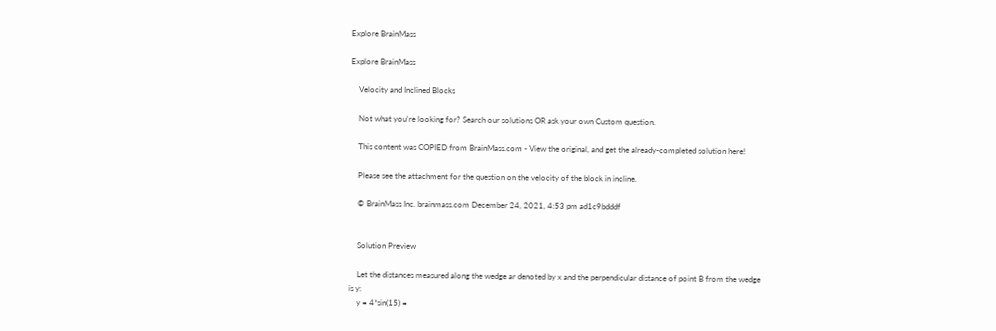Explore BrainMass

Explore BrainMass

    Velocity and Inclined Blocks

    Not what you're looking for? Search our solutions OR ask your own Custom question.

    This content was COPIED from BrainMass.com - View the original, and get the already-completed solution here!

    Please see the attachment for the question on the velocity of the block in incline.

    © BrainMass Inc. brainmass.com December 24, 2021, 4:53 pm ad1c9bdddf


    Solution Preview

    Let the distances measured along the wedge ar denoted by x and the perpendicular distance of point B from the wedge is y:
    y = 4*sin(15) =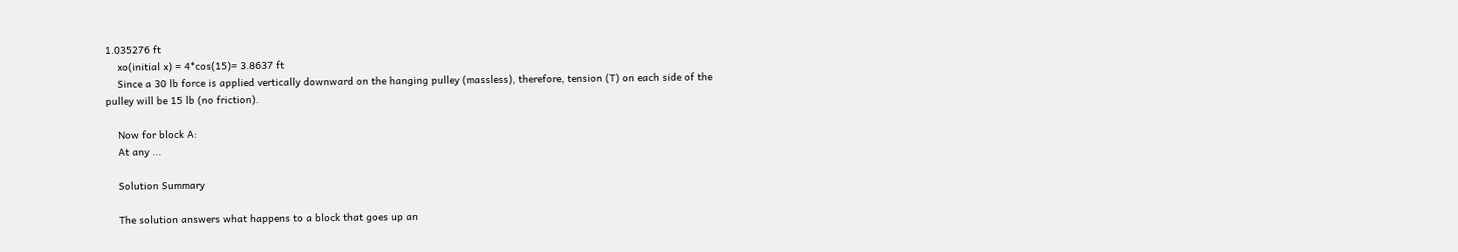1.035276 ft
    xo(initial x) = 4*cos(15)= 3.8637 ft
    Since a 30 lb force is applied vertically downward on the hanging pulley (massless), therefore, tension (T) on each side of the pulley will be 15 lb (no friction).

    Now for block A:
    At any ...

    Solution Summary

    The solution answers what happens to a block that goes up an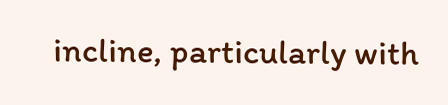incline, particularly with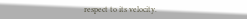respect to its velocity.